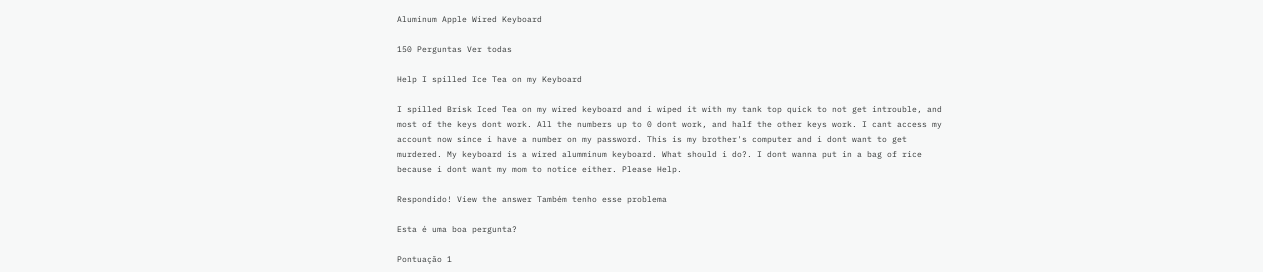Aluminum Apple Wired Keyboard

150 Perguntas Ver todas

Help I spilled Ice Tea on my Keyboard

I spilled Brisk Iced Tea on my wired keyboard and i wiped it with my tank top quick to not get introuble, and most of the keys dont work. All the numbers up to 0 dont work, and half the other keys work. I cant access my account now since i have a number on my password. This is my brother's computer and i dont want to get murdered. My keyboard is a wired alumminum keyboard. What should i do?. I dont wanna put in a bag of rice because i dont want my mom to notice either. Please Help.

Respondido! View the answer Também tenho esse problema

Esta é uma boa pergunta?

Pontuação 1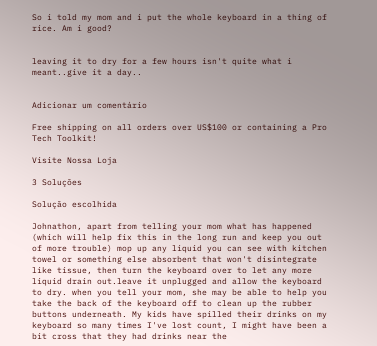So i told my mom and i put the whole keyboard in a thing of rice. Am i good?


leaving it to dry for a few hours isn't quite what i meant..give it a day..


Adicionar um comentário

Free shipping on all orders over US$100 or containing a Pro Tech Toolkit!

Visite Nossa Loja

3 Soluções

Solução escolhida

Johnathon, apart from telling your mom what has happened (which will help fix this in the long run and keep you out of more trouble) mop up any liquid you can see with kitchen towel or something else absorbent that won't disintegrate like tissue, then turn the keyboard over to let any more liquid drain out.leave it unplugged and allow the keyboard to dry. when you tell your mom, she may be able to help you take the back of the keyboard off to clean up the rubber buttons underneath. My kids have spilled their drinks on my keyboard so many times I've lost count, I might have been a bit cross that they had drinks near the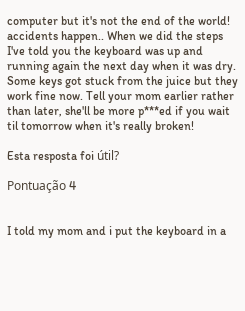computer but it's not the end of the world! accidents happen.. When we did the steps I've told you the keyboard was up and running again the next day when it was dry. Some keys got stuck from the juice but they work fine now. Tell your mom earlier rather than later, she'll be more p***ed if you wait til tomorrow when it's really broken!

Esta resposta foi útil?

Pontuação 4


I told my mom and i put the keyboard in a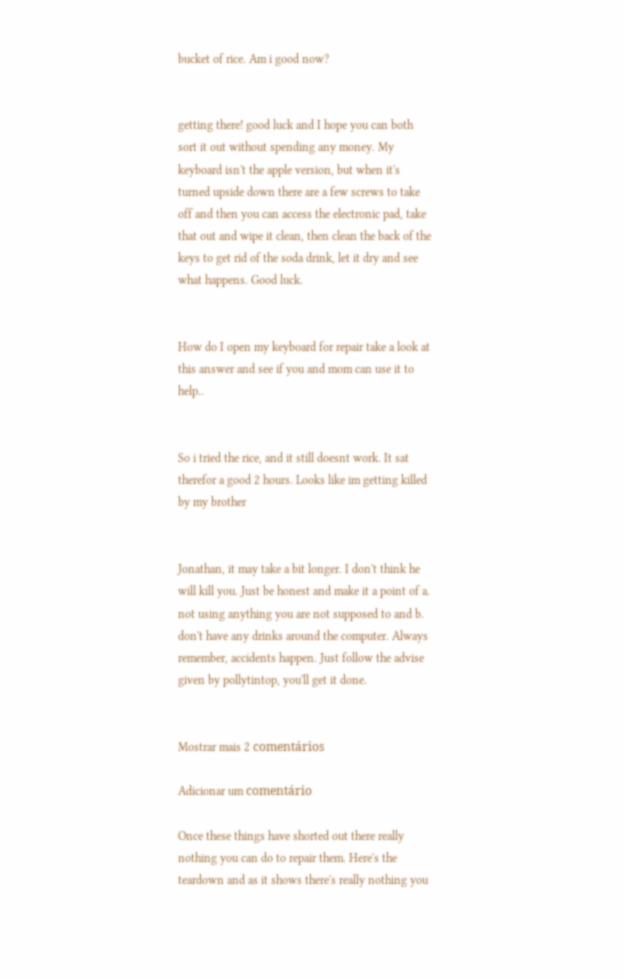bucket of rice. Am i good now?


getting there! good luck and I hope you can both sort it out without spending any money. My keyboard isn't the apple version, but when it's turned upside down there are a few screws to take off and then you can access the electronic pad, take that out and wipe it clean, then clean the back of the keys to get rid of the soda drink, let it dry and see what happens. Good luck.


How do I open my keyboard for repair take a look at this answer and see if you and mom can use it to help..


So i tried the rice, and it still doesnt work. It sat therefor a good 2 hours. Looks like im getting killed by my brother


Jonathan, it may take a bit longer. I don't think he will kill you. Just be honest and make it a point of a. not using anything you are not supposed to and b. don't have any drinks around the computer. Always remember, accidents happen. Just follow the advise given by pollytintop, you'll get it done.


Mostrar mais 2 comentários

Adicionar um comentário

Once these things have shorted out there really nothing you can do to repair them. Here's the teardown and as it shows there's really nothing you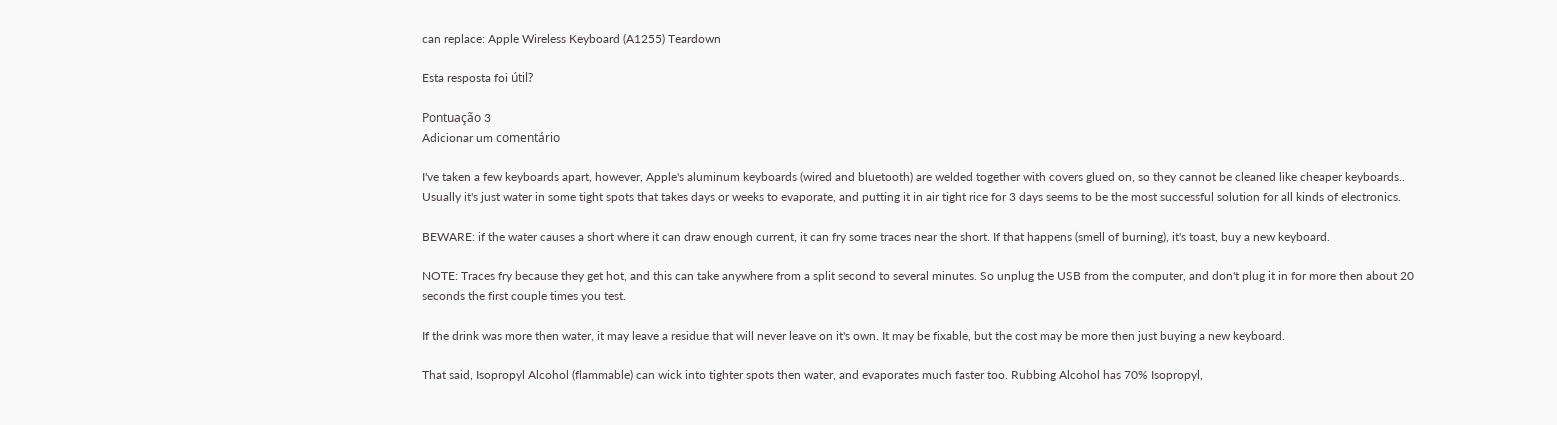can replace: Apple Wireless Keyboard (A1255) Teardown

Esta resposta foi útil?

Pontuação 3
Adicionar um comentário

I've taken a few keyboards apart, however, Apple's aluminum keyboards (wired and bluetooth) are welded together with covers glued on, so they cannot be cleaned like cheaper keyboards.. Usually it's just water in some tight spots that takes days or weeks to evaporate, and putting it in air tight rice for 3 days seems to be the most successful solution for all kinds of electronics.

BEWARE: if the water causes a short where it can draw enough current, it can fry some traces near the short. If that happens (smell of burning), it's toast, buy a new keyboard.

NOTE: Traces fry because they get hot, and this can take anywhere from a split second to several minutes. So unplug the USB from the computer, and don't plug it in for more then about 20 seconds the first couple times you test.

If the drink was more then water, it may leave a residue that will never leave on it's own. It may be fixable, but the cost may be more then just buying a new keyboard.

That said, Isopropyl Alcohol (flammable) can wick into tighter spots then water, and evaporates much faster too. Rubbing Alcohol has 70% Isopropyl,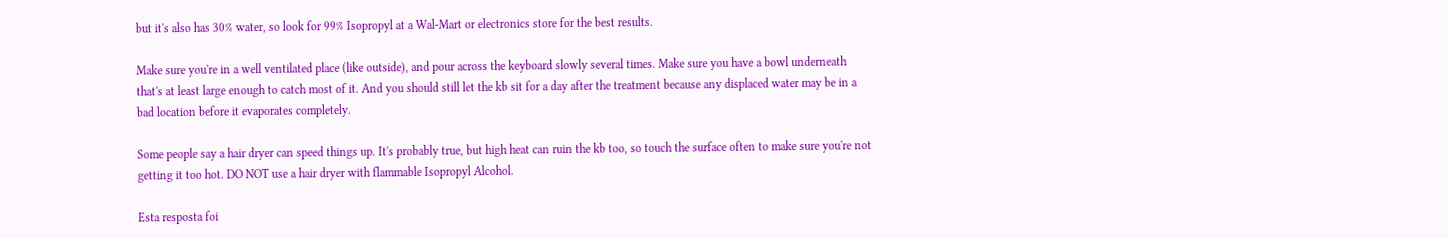but it's also has 30% water, so look for 99% Isopropyl at a Wal-Mart or electronics store for the best results.

Make sure you're in a well ventilated place (like outside), and pour across the keyboard slowly several times. Make sure you have a bowl underneath that's at least large enough to catch most of it. And you should still let the kb sit for a day after the treatment because any displaced water may be in a bad location before it evaporates completely.

Some people say a hair dryer can speed things up. It's probably true, but high heat can ruin the kb too, so touch the surface often to make sure you're not getting it too hot. DO NOT use a hair dryer with flammable Isopropyl Alcohol.

Esta resposta foi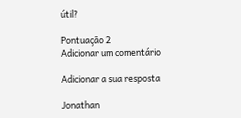útil?

Pontuação 2
Adicionar um comentário

Adicionar a sua resposta

Jonathan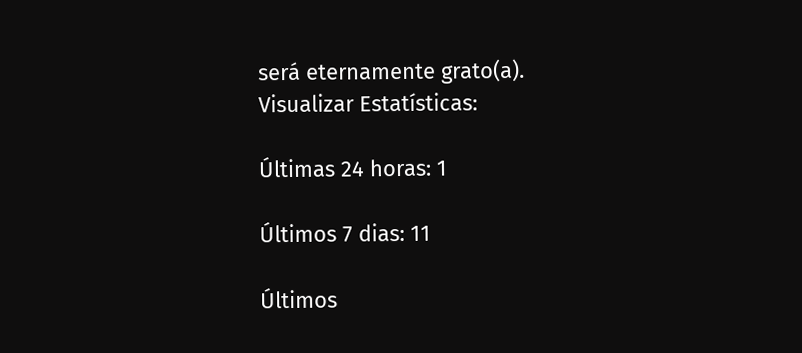será eternamente grato(a).
Visualizar Estatísticas:

Últimas 24 horas: 1

Últimos 7 dias: 11

Últimos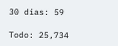30 dias: 59

Todo: 25,734